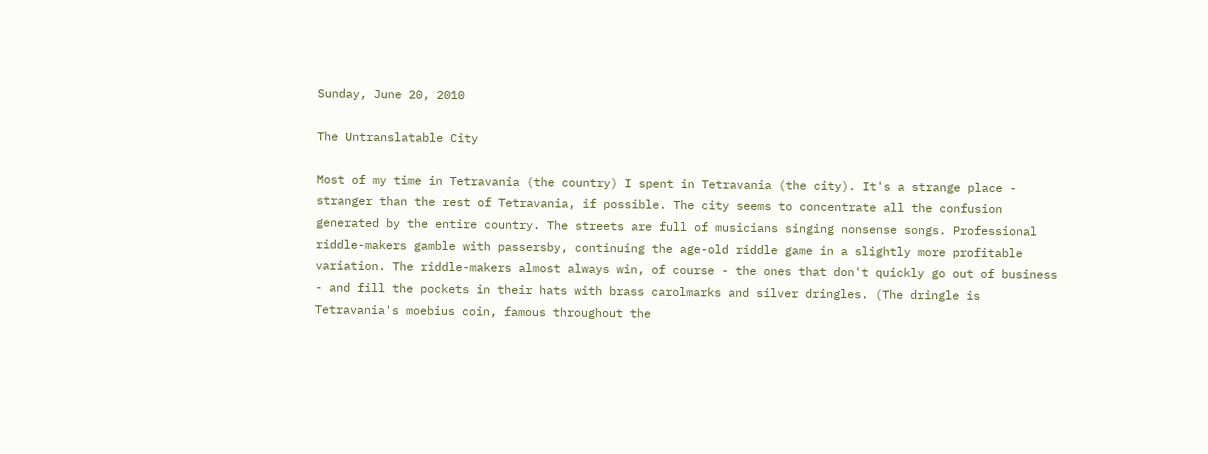Sunday, June 20, 2010

The Untranslatable City

Most of my time in Tetravania (the country) I spent in Tetravania (the city). It's a strange place - stranger than the rest of Tetravania, if possible. The city seems to concentrate all the confusion generated by the entire country. The streets are full of musicians singing nonsense songs. Professional riddle-makers gamble with passersby, continuing the age-old riddle game in a slightly more profitable variation. The riddle-makers almost always win, of course - the ones that don't quickly go out of business - and fill the pockets in their hats with brass carolmarks and silver dringles. (The dringle is Tetravania's moebius coin, famous throughout the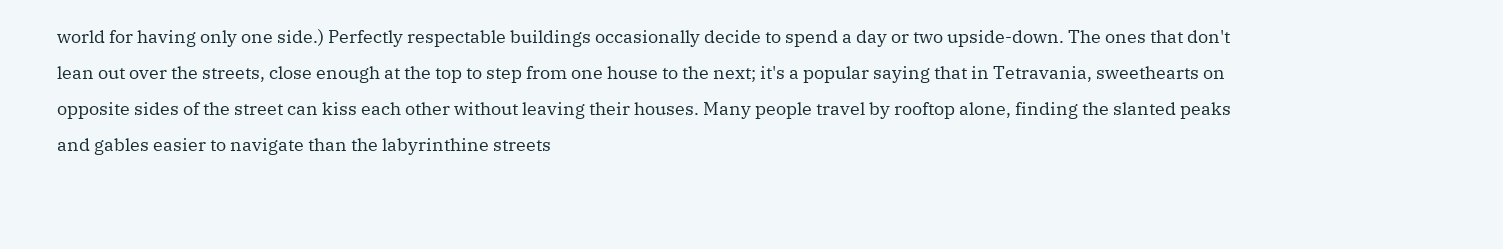world for having only one side.) Perfectly respectable buildings occasionally decide to spend a day or two upside-down. The ones that don't lean out over the streets, close enough at the top to step from one house to the next; it's a popular saying that in Tetravania, sweethearts on opposite sides of the street can kiss each other without leaving their houses. Many people travel by rooftop alone, finding the slanted peaks and gables easier to navigate than the labyrinthine streets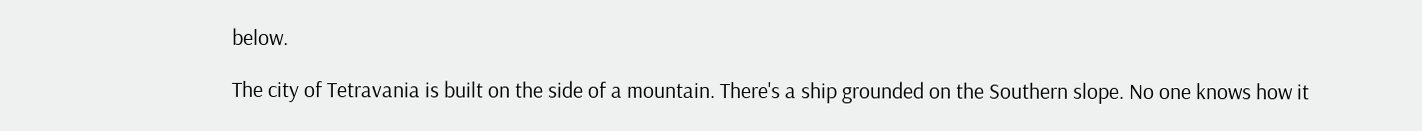below.

The city of Tetravania is built on the side of a mountain. There's a ship grounded on the Southern slope. No one knows how it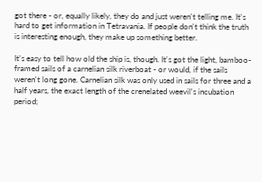got there - or, equally likely, they do and just weren't telling me. It's hard to get information in Tetravania. If people don't think the truth is interesting enough, they make up something better.

It's easy to tell how old the ship is, though. It's got the light, bamboo-framed sails of a carnelian silk riverboat - or would, if the sails weren't long gone. Carnelian silk was only used in sails for three and a half years, the exact length of the crenelated weevil's incubation period;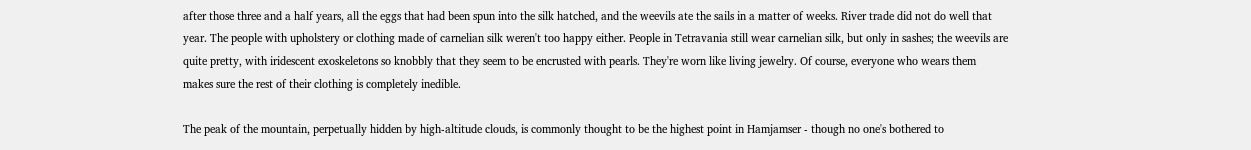after those three and a half years, all the eggs that had been spun into the silk hatched, and the weevils ate the sails in a matter of weeks. River trade did not do well that year. The people with upholstery or clothing made of carnelian silk weren't too happy either. People in Tetravania still wear carnelian silk, but only in sashes; the weevils are quite pretty, with iridescent exoskeletons so knobbly that they seem to be encrusted with pearls. They're worn like living jewelry. Of course, everyone who wears them makes sure the rest of their clothing is completely inedible.

The peak of the mountain, perpetually hidden by high-altitude clouds, is commonly thought to be the highest point in Hamjamser - though no one's bothered to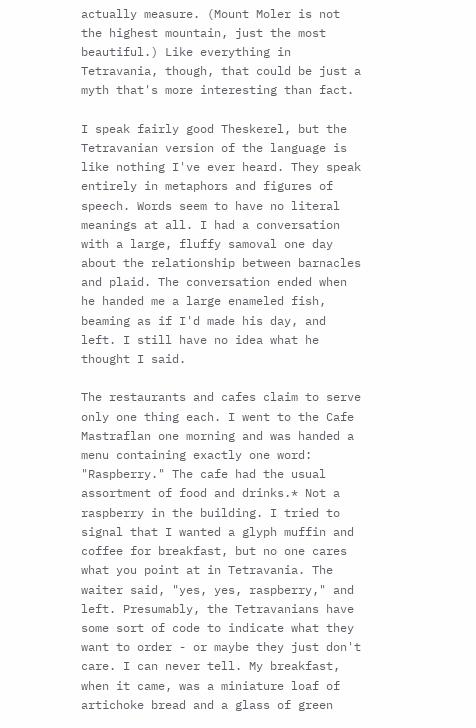actually measure. (Mount Moler is not the highest mountain, just the most beautiful.) Like everything in Tetravania, though, that could be just a myth that's more interesting than fact.

I speak fairly good Theskerel, but the Tetravanian version of the language is like nothing I've ever heard. They speak entirely in metaphors and figures of speech. Words seem to have no literal meanings at all. I had a conversation with a large, fluffy samoval one day about the relationship between barnacles and plaid. The conversation ended when he handed me a large enameled fish, beaming as if I'd made his day, and left. I still have no idea what he thought I said.

The restaurants and cafes claim to serve only one thing each. I went to the Cafe Mastraflan one morning and was handed a menu containing exactly one word: "Raspberry." The cafe had the usual assortment of food and drinks.* Not a raspberry in the building. I tried to signal that I wanted a glyph muffin and coffee for breakfast, but no one cares what you point at in Tetravania. The waiter said, "yes, yes, raspberry," and left. Presumably, the Tetravanians have some sort of code to indicate what they want to order - or maybe they just don't care. I can never tell. My breakfast, when it came, was a miniature loaf of artichoke bread and a glass of green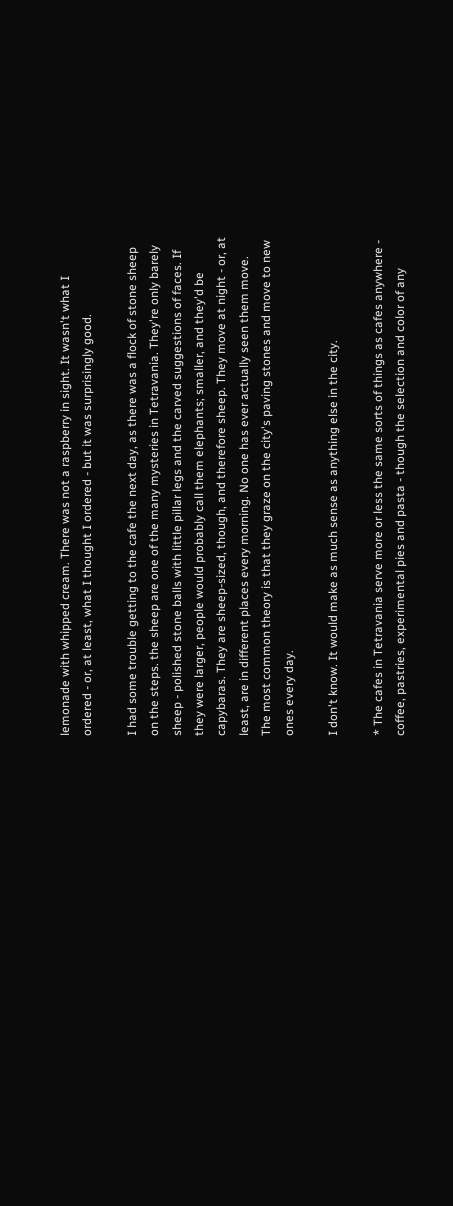lemonade with whipped cream. There was not a raspberry in sight. It wasn't what I ordered - or, at least, what I thought I ordered - but it was surprisingly good.

I had some trouble getting to the cafe the next day, as there was a flock of stone sheep on the steps. the sheep are one of the many mysteries in Tetravania. They're only barely sheep - polished stone balls with little pillar legs and the carved suggestions of faces. If they were larger, people would probably call them elephants; smaller, and they'd be capybaras. They are sheep-sized, though, and therefore sheep. They move at night - or, at least, are in different places every morning. No one has ever actually seen them move. The most common theory is that they graze on the city's paving stones and move to new ones every day.

I don't know. It would make as much sense as anything else in the city.

* The cafes in Tetravania serve more or less the same sorts of things as cafes anywhere - coffee, pastries, experimental pies and pasta - though the selection and color of any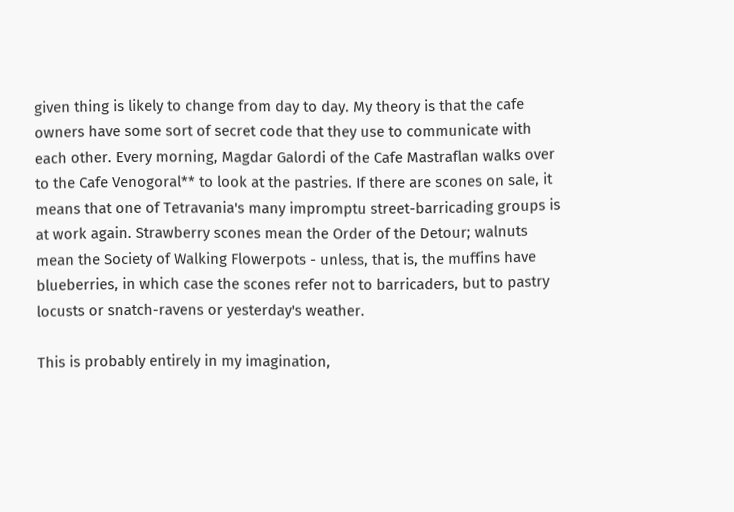given thing is likely to change from day to day. My theory is that the cafe owners have some sort of secret code that they use to communicate with each other. Every morning, Magdar Galordi of the Cafe Mastraflan walks over to the Cafe Venogoral** to look at the pastries. If there are scones on sale, it means that one of Tetravania's many impromptu street-barricading groups is at work again. Strawberry scones mean the Order of the Detour; walnuts mean the Society of Walking Flowerpots - unless, that is, the muffins have blueberries, in which case the scones refer not to barricaders, but to pastry locusts or snatch-ravens or yesterday's weather.

This is probably entirely in my imagination,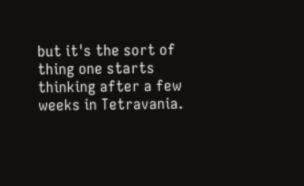but it's the sort of thing one starts thinking after a few weeks in Tetravania.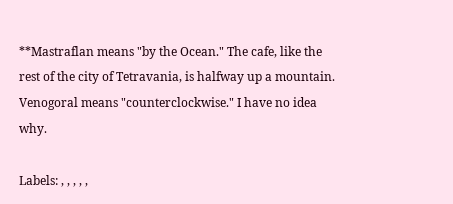**Mastraflan means "by the Ocean." The cafe, like the rest of the city of Tetravania, is halfway up a mountain. Venogoral means "counterclockwise." I have no idea why.

Labels: , , , , ,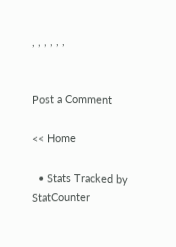, , , , , ,


Post a Comment

<< Home

  • Stats Tracked by StatCounter